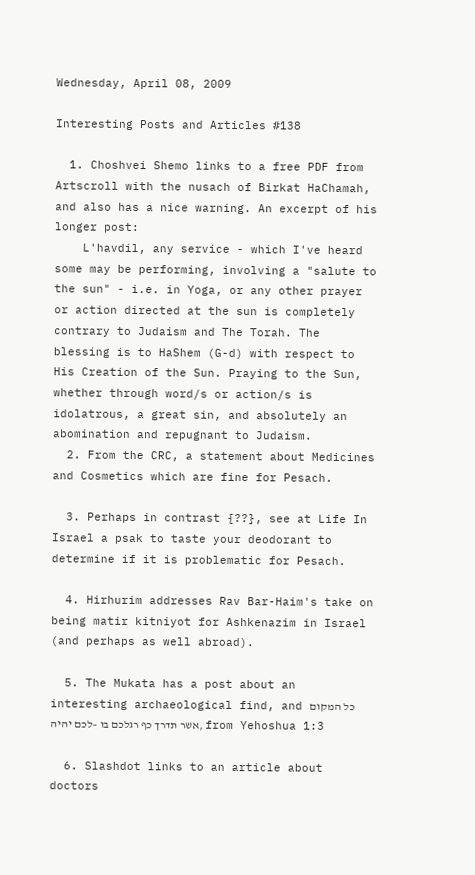Wednesday, April 08, 2009

Interesting Posts and Articles #138

  1. Choshvei Shemo links to a free PDF from Artscroll with the nusach of Birkat HaChamah, and also has a nice warning. An excerpt of his longer post:
    L'havdil, any service - which I've heard some may be performing, involving a "salute to the sun" - i.e. in Yoga, or any other prayer or action directed at the sun is completely contrary to Judaism and The Torah. The blessing is to HaShem (G-d) with respect to His Creation of the Sun. Praying to the Sun, whether through word/s or action/s is idolatrous, a great sin, and absolutely an abomination and repugnant to Judaism.
  2. From the CRC, a statement about Medicines and Cosmetics which are fine for Pesach.

  3. Perhaps in contrast {??}, see at Life In Israel a psak to taste your deodorant to determine if it is problematic for Pesach.

  4. Hirhurim addresses Rav Bar-Haim's take on being matir kitniyot for Ashkenazim in Israel (and perhaps as well abroad).

  5. The Mukata has a post about an interesting archaeological find, and כל המקום אשר תדרך כף רגלכם בו –לכם יהיה, from Yehoshua 1:3

  6. Slashdot links to an article about doctors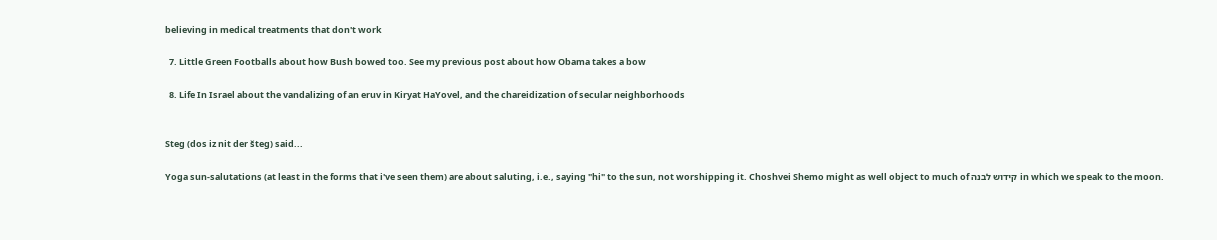believing in medical treatments that don't work

  7. Little Green Footballs about how Bush bowed too. See my previous post about how Obama takes a bow

  8. Life In Israel about the vandalizing of an eruv in Kiryat HaYovel, and the chareidization of secular neighborhoods


Steg (dos iz nit der šteg) said...

Yoga sun-salutations (at least in the forms that i've seen them) are about saluting, i.e., saying "hi" to the sun, not worshipping it. Choshvei Shemo might as well object to much of קידוש לבנה in which we speak to the moon.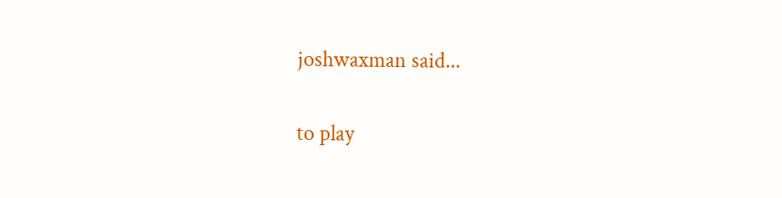joshwaxman said...

to play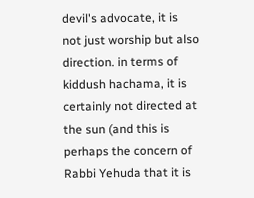devil's advocate, it is not just worship but also direction. in terms of kiddush hachama, it is certainly not directed at the sun (and this is perhaps the concern of Rabbi Yehuda that it is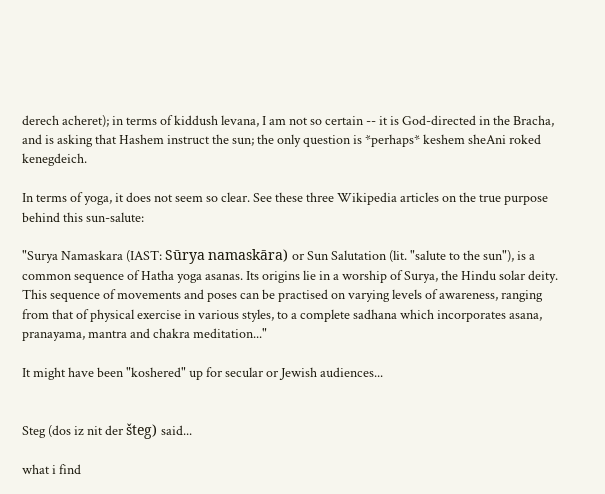derech acheret); in terms of kiddush levana, I am not so certain -- it is God-directed in the Bracha, and is asking that Hashem instruct the sun; the only question is *perhaps* keshem sheAni roked kenegdeich.

In terms of yoga, it does not seem so clear. See these three Wikipedia articles on the true purpose behind this sun-salute:

"Surya Namaskara (IAST: Sūrya namaskāra) or Sun Salutation (lit. "salute to the sun"), is a common sequence of Hatha yoga asanas. Its origins lie in a worship of Surya, the Hindu solar deity. This sequence of movements and poses can be practised on varying levels of awareness, ranging from that of physical exercise in various styles, to a complete sadhana which incorporates asana, pranayama, mantra and chakra meditation..."

It might have been "koshered" up for secular or Jewish audiences...


Steg (dos iz nit der šteg) said...

what i find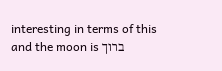interesting in terms of this and the moon is ברוך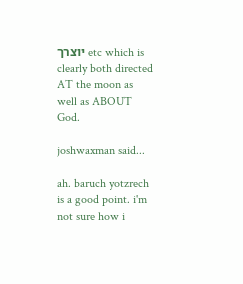יוצרך etc which is clearly both directed AT the moon as well as ABOUT God.

joshwaxman said...

ah. baruch yotzrech is a good point. i'm not sure how i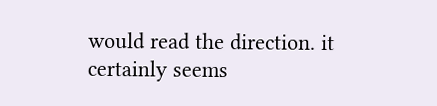would read the direction. it certainly seems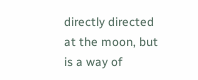directly directed at the moon, but is a way of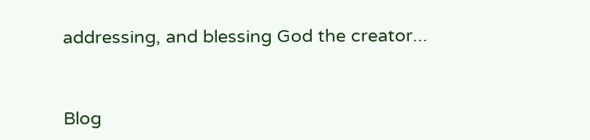addressing, and blessing God the creator...


Blog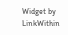Widget by LinkWithin